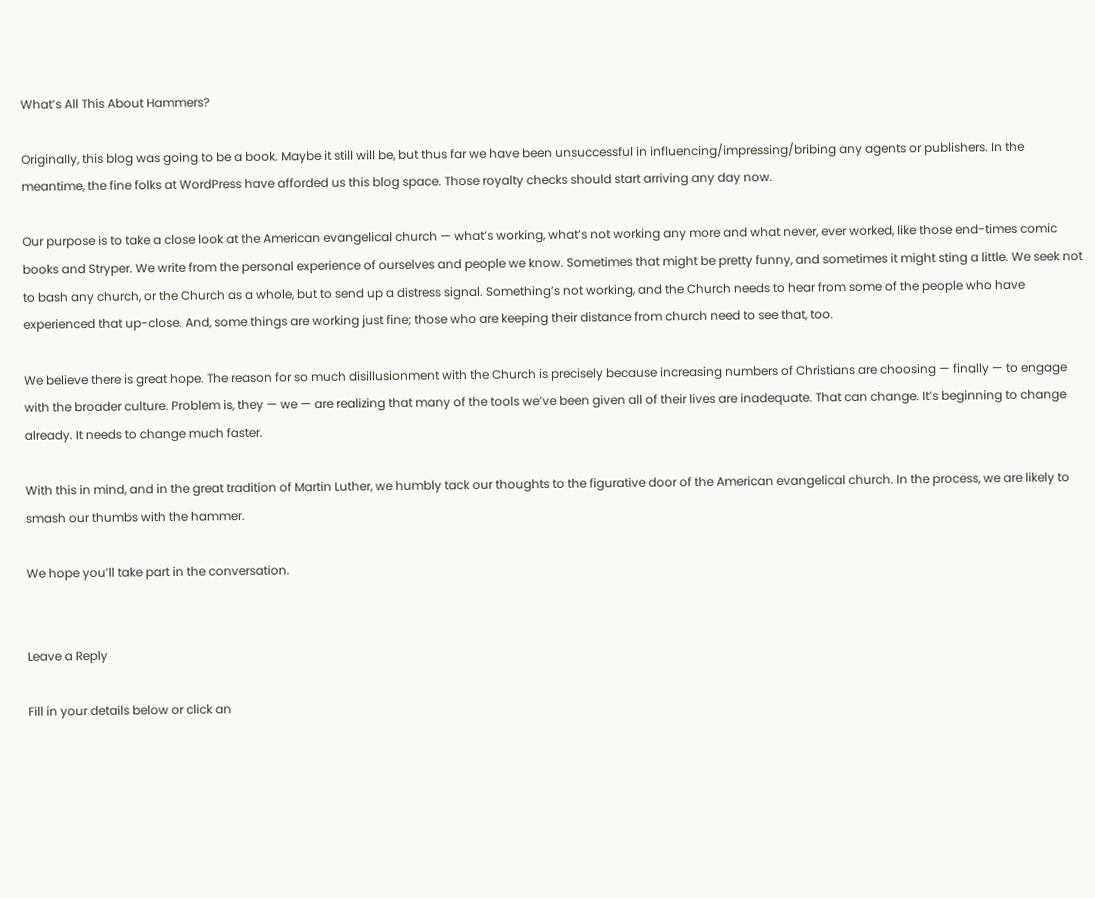What’s All This About Hammers?

Originally, this blog was going to be a book. Maybe it still will be, but thus far we have been unsuccessful in influencing/impressing/bribing any agents or publishers. In the meantime, the fine folks at WordPress have afforded us this blog space. Those royalty checks should start arriving any day now.

Our purpose is to take a close look at the American evangelical church — what’s working, what’s not working any more and what never, ever worked, like those end-times comic books and Stryper. We write from the personal experience of ourselves and people we know. Sometimes that might be pretty funny, and sometimes it might sting a little. We seek not to bash any church, or the Church as a whole, but to send up a distress signal. Something’s not working, and the Church needs to hear from some of the people who have experienced that up-close. And, some things are working just fine; those who are keeping their distance from church need to see that, too.

We believe there is great hope. The reason for so much disillusionment with the Church is precisely because increasing numbers of Christians are choosing — finally — to engage with the broader culture. Problem is, they — we — are realizing that many of the tools we’ve been given all of their lives are inadequate. That can change. It’s beginning to change already. It needs to change much faster.

With this in mind, and in the great tradition of Martin Luther, we humbly tack our thoughts to the figurative door of the American evangelical church. In the process, we are likely to smash our thumbs with the hammer.

We hope you’ll take part in the conversation.


Leave a Reply

Fill in your details below or click an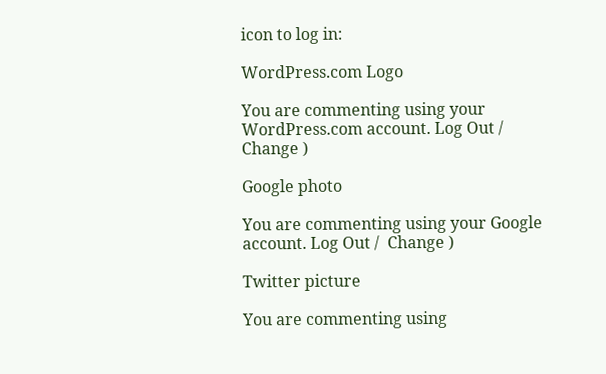icon to log in:

WordPress.com Logo

You are commenting using your WordPress.com account. Log Out /  Change )

Google photo

You are commenting using your Google account. Log Out /  Change )

Twitter picture

You are commenting using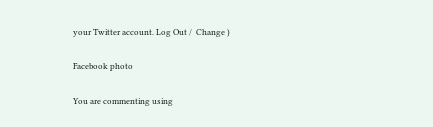your Twitter account. Log Out /  Change )

Facebook photo

You are commenting using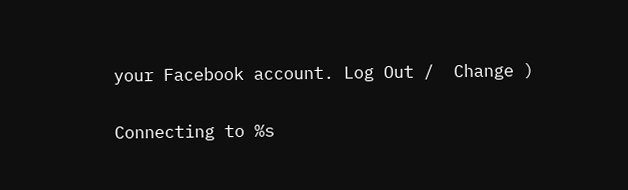your Facebook account. Log Out /  Change )

Connecting to %s